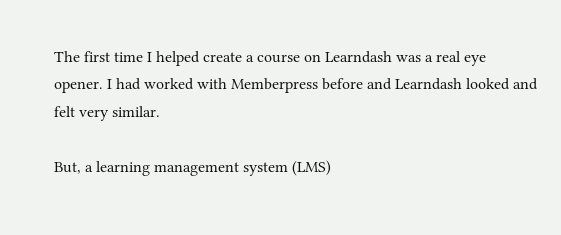The first time I helped create a course on Learndash was a real eye opener. I had worked with Memberpress before and Learndash looked and felt very similar.

But, a learning management system (LMS)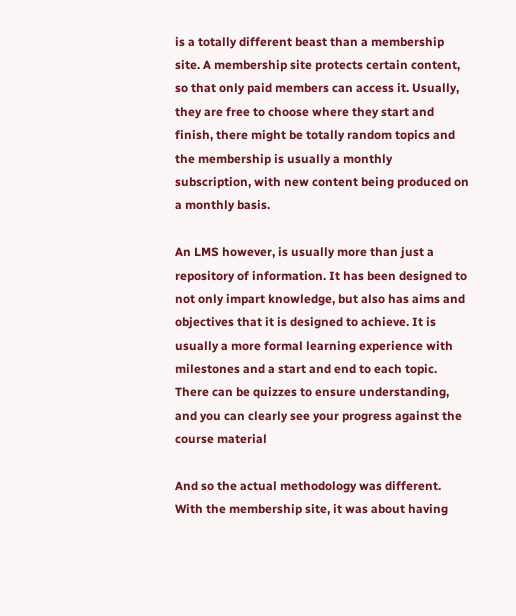is a totally different beast than a membership site. A membership site protects certain content, so that only paid members can access it. Usually, they are free to choose where they start and finish, there might be totally random topics and the membership is usually a monthly subscription, with new content being produced on a monthly basis.

An LMS however, is usually more than just a repository of information. It has been designed to not only impart knowledge, but also has aims and objectives that it is designed to achieve. It is usually a more formal learning experience with milestones and a start and end to each topic. There can be quizzes to ensure understanding, and you can clearly see your progress against the course material

And so the actual methodology was different. With the membership site, it was about having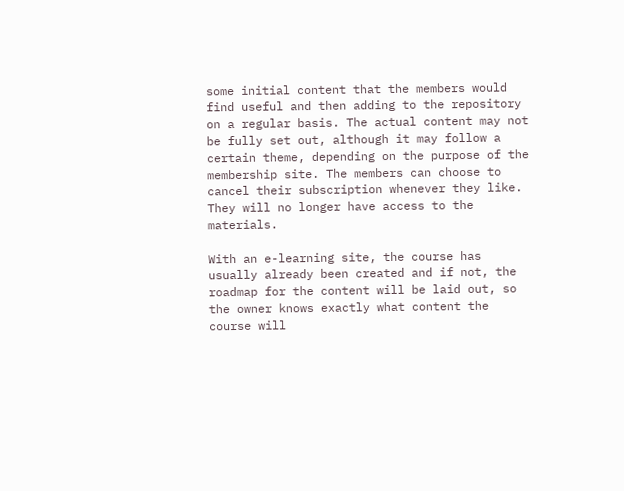some initial content that the members would find useful and then adding to the repository on a regular basis. The actual content may not be fully set out, although it may follow a certain theme, depending on the purpose of the membership site. The members can choose to cancel their subscription whenever they like. They will no longer have access to the materials.

With an e-learning site, the course has usually already been created and if not, the roadmap for the content will be laid out, so the owner knows exactly what content the course will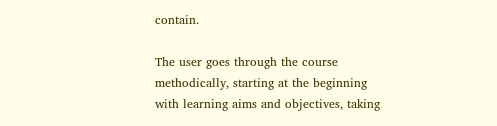contain.

The user goes through the course methodically, starting at the beginning with learning aims and objectives, taking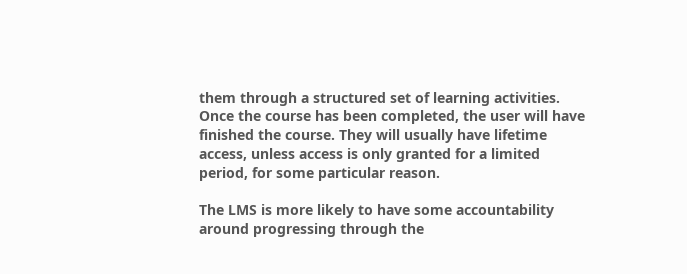them through a structured set of learning activities. Once the course has been completed, the user will have finished the course. They will usually have lifetime access, unless access is only granted for a limited period, for some particular reason.

The LMS is more likely to have some accountability around progressing through the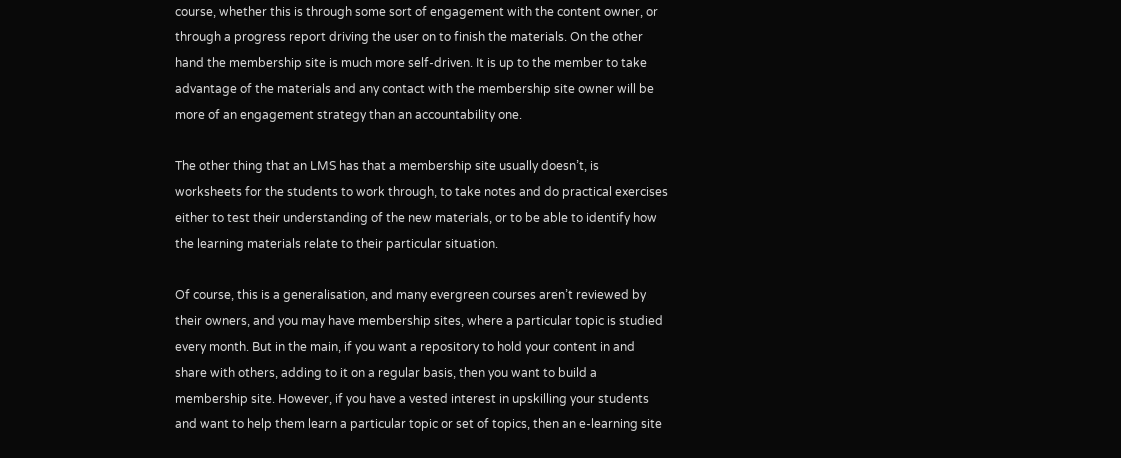course, whether this is through some sort of engagement with the content owner, or through a progress report driving the user on to finish the materials. On the other hand the membership site is much more self-driven. It is up to the member to take advantage of the materials and any contact with the membership site owner will be more of an engagement strategy than an accountability one.

The other thing that an LMS has that a membership site usually doesn’t, is worksheets for the students to work through, to take notes and do practical exercises either to test their understanding of the new materials, or to be able to identify how the learning materials relate to their particular situation.

Of course, this is a generalisation, and many evergreen courses aren’t reviewed by their owners, and you may have membership sites, where a particular topic is studied every month. But in the main, if you want a repository to hold your content in and share with others, adding to it on a regular basis, then you want to build a membership site. However, if you have a vested interest in upskilling your students and want to help them learn a particular topic or set of topics, then an e-learning site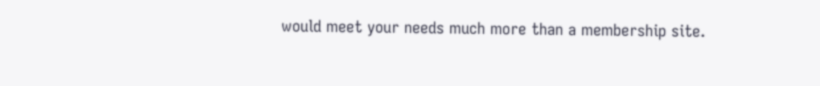would meet your needs much more than a membership site.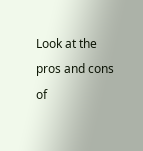Look at the pros and cons of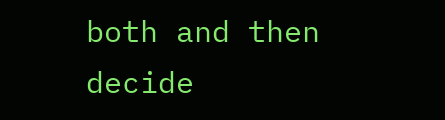both and then decide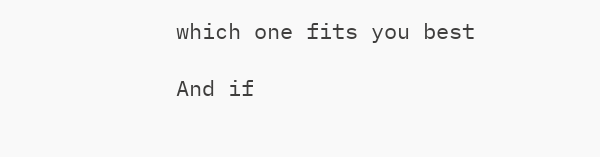which one fits you best

And if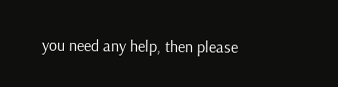you need any help, then please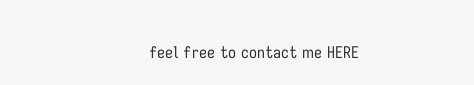feel free to contact me HERE